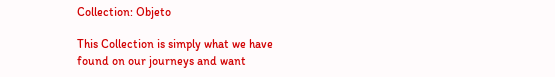Collection: Objeto

This Collection is simply what we have found on our journeys and want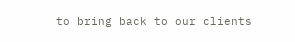to bring back to our clients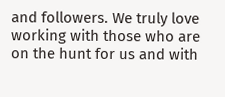and followers. We truly love working with those who are on the hunt for us and with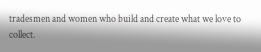tradesmen and women who build and create what we love to collect.